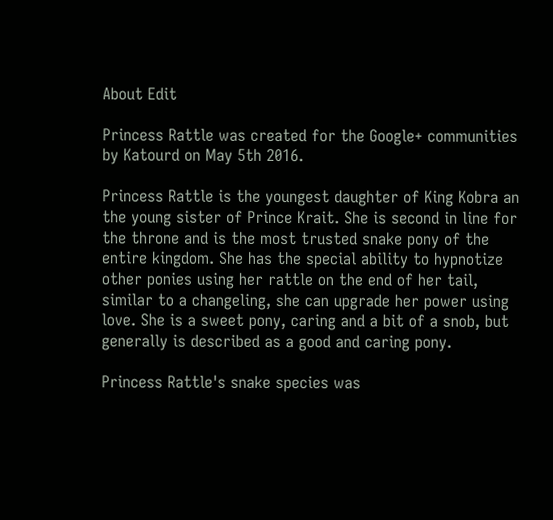About Edit

Princess Rattle was created for the Google+ communities by Katourd on May 5th 2016.

Princess Rattle is the youngest daughter of King Kobra an the young sister of Prince Krait. She is second in line for the throne and is the most trusted snake pony of the entire kingdom. She has the special ability to hypnotize other ponies using her rattle on the end of her tail, similar to a changeling, she can upgrade her power using love. She is a sweet pony, caring and a bit of a snob, but generally is described as a good and caring pony.

Princess Rattle's snake species was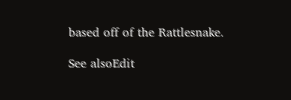based off of the Rattlesnake.

See alsoEdit